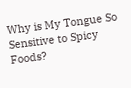Why is My Tongue So Sensitive to Spicy Foods?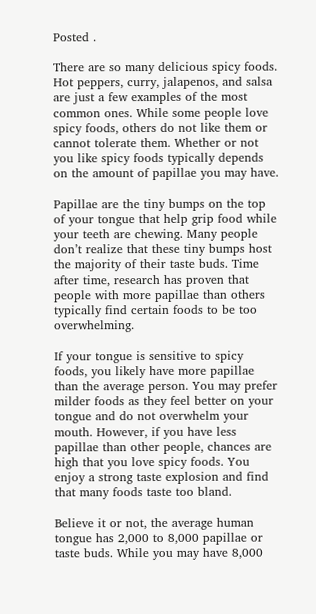Posted .

There are so many delicious spicy foods. Hot peppers, curry, jalapenos, and salsa are just a few examples of the most common ones. While some people love spicy foods, others do not like them or cannot tolerate them. Whether or not you like spicy foods typically depends on the amount of papillae you may have.

Papillae are the tiny bumps on the top of your tongue that help grip food while your teeth are chewing. Many people don’t realize that these tiny bumps host the majority of their taste buds. Time after time, research has proven that people with more papillae than others typically find certain foods to be too overwhelming.

If your tongue is sensitive to spicy foods, you likely have more papillae than the average person. You may prefer milder foods as they feel better on your tongue and do not overwhelm your mouth. However, if you have less papillae than other people, chances are high that you love spicy foods. You enjoy a strong taste explosion and find that many foods taste too bland.

Believe it or not, the average human tongue has 2,000 to 8,000 papillae or taste buds. While you may have 8,000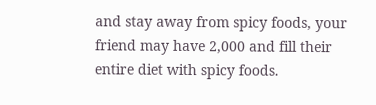and stay away from spicy foods, your friend may have 2,000 and fill their entire diet with spicy foods.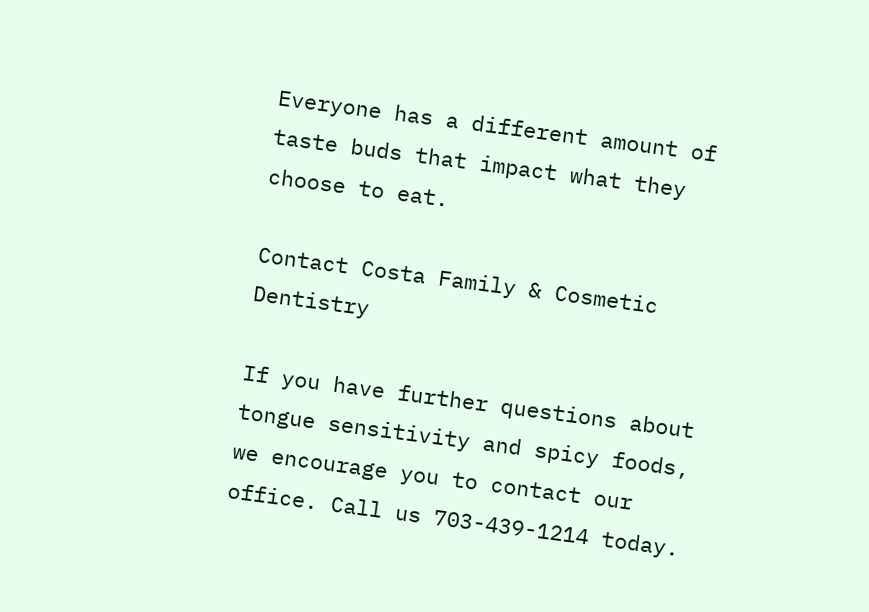Everyone has a different amount of taste buds that impact what they choose to eat.

Contact Costa Family & Cosmetic Dentistry

If you have further questions about tongue sensitivity and spicy foods, we encourage you to contact our office. Call us 703-439-1214 today.